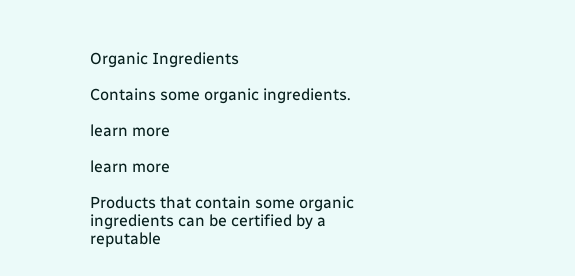Organic Ingredients

Contains some organic ingredients.

learn more

learn more

Products that contain some organic ingredients can be certified by a reputable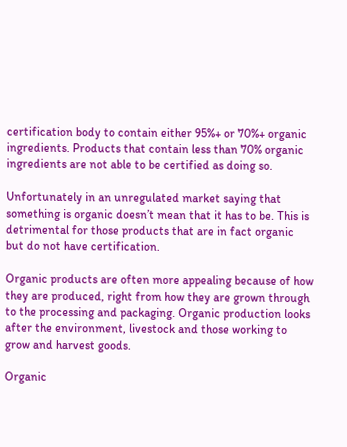certification body to contain either 95%+ or 70%+ organic ingredients. Products that contain less than 70% organic ingredients are not able to be certified as doing so.

Unfortunately in an unregulated market saying that something is organic doesn’t mean that it has to be. This is detrimental for those products that are in fact organic but do not have certification.

Organic products are often more appealing because of how they are produced, right from how they are grown through to the processing and packaging. Organic production looks after the environment, livestock and those working to grow and harvest goods.

Organic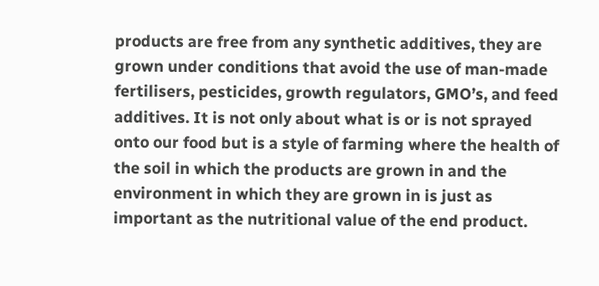products are free from any synthetic additives, they are grown under conditions that avoid the use of man-made fertilisers, pesticides, growth regulators, GMO’s, and feed additives. It is not only about what is or is not sprayed onto our food but is a style of farming where the health of the soil in which the products are grown in and the environment in which they are grown in is just as important as the nutritional value of the end product.